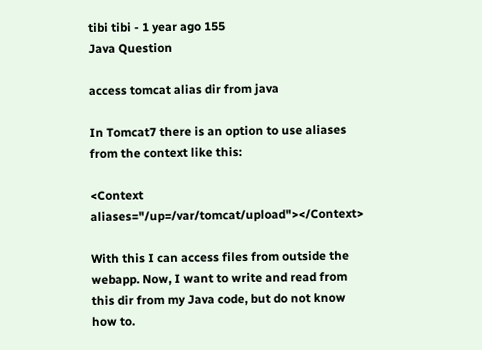tibi tibi - 1 year ago 155
Java Question

access tomcat alias dir from java

In Tomcat7 there is an option to use aliases from the context like this:

<Context aliases="/up=/var/tomcat/upload"></Context>

With this I can access files from outside the webapp. Now, I want to write and read from this dir from my Java code, but do not know how to.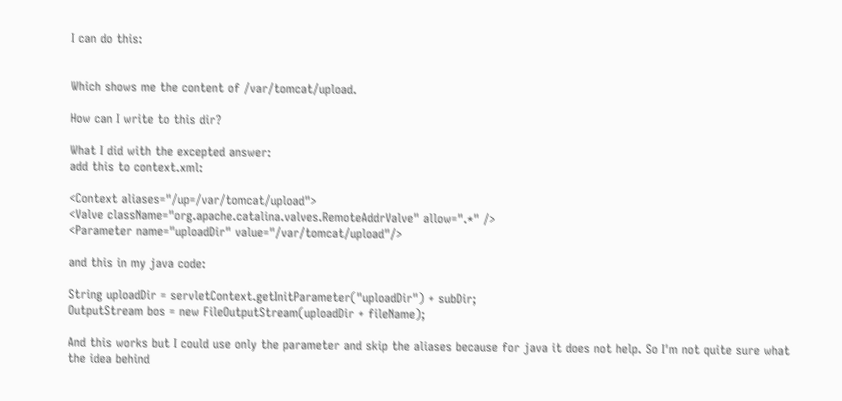I can do this:


Which shows me the content of /var/tomcat/upload.

How can I write to this dir?

What I did with the excepted answer:
add this to context.xml:

<Context aliases="/up=/var/tomcat/upload">
<Valve className="org.apache.catalina.valves.RemoteAddrValve" allow=".*" />
<Parameter name="uploadDir" value="/var/tomcat/upload"/>

and this in my java code:

String uploadDir = servletContext.getInitParameter("uploadDir") + subDir;
OutputStream bos = new FileOutputStream(uploadDir + fileName);

And this works but I could use only the parameter and skip the aliases because for java it does not help. So I'm not quite sure what the idea behind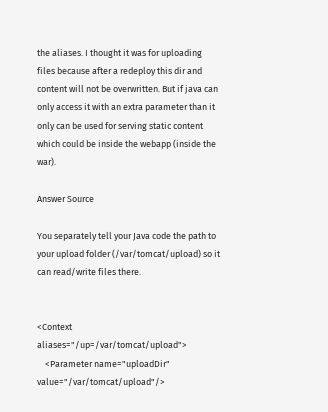the aliases. I thought it was for uploading files because after a redeploy this dir and content will not be overwritten. But if java can only access it with an extra parameter than it only can be used for serving static content which could be inside the webapp (inside the war).

Answer Source

You separately tell your Java code the path to your upload folder (/var/tomcat/upload) so it can read/write files there.


<Context aliases="/up=/var/tomcat/upload">
    <Parameter name="uploadDir" value="/var/tomcat/upload"/>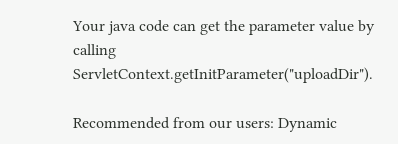Your java code can get the parameter value by calling ServletContext.getInitParameter("uploadDir").

Recommended from our users: Dynamic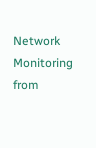Network Monitoring from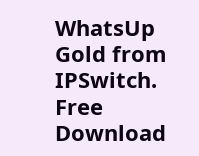WhatsUp Gold from IPSwitch. Free Download